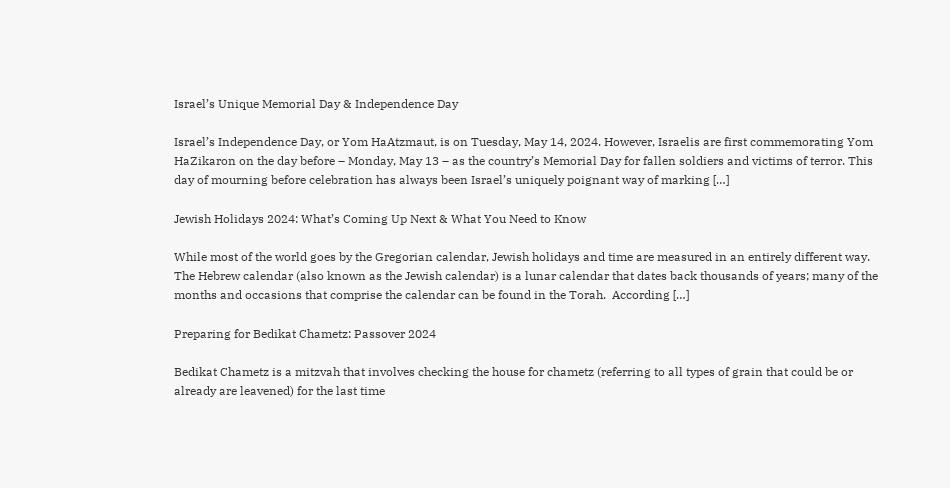Israel’s Unique Memorial Day & Independence Day

Israel’s Independence Day, or Yom HaAtzmaut, is on Tuesday, May 14, 2024. However, Israelis are first commemorating Yom HaZikaron on the day before – Monday, May 13 – as the country’s Memorial Day for fallen soldiers and victims of terror. This day of mourning before celebration has always been Israel’s uniquely poignant way of marking […]

Jewish Holidays 2024: What’s Coming Up Next & What You Need to Know

While most of the world goes by the Gregorian calendar, Jewish holidays and time are measured in an entirely different way. The Hebrew calendar (also known as the Jewish calendar) is a lunar calendar that dates back thousands of years; many of the months and occasions that comprise the calendar can be found in the Torah.  According […]

Preparing for Bedikat Chametz: Passover 2024

Bedikat Chametz is a mitzvah that involves checking the house for chametz (referring to all types of grain that could be or already are leavened) for the last time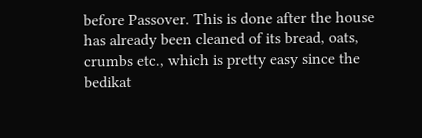before Passover. This is done after the house has already been cleaned of its bread, oats, crumbs etc., which is pretty easy since the bedikat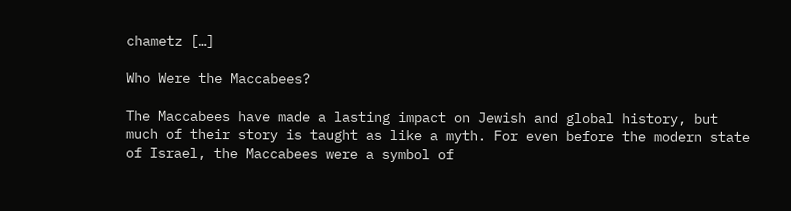chametz […]

Who Were the Maccabees?

The Maccabees have made a lasting impact on Jewish and global history, but much of their story is taught as like a myth. For even before the modern state of Israel, the Maccabees were a symbol of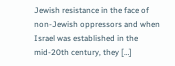Jewish resistance in the face of non-Jewish oppressors and when Israel was established in the mid-20th century, they […]